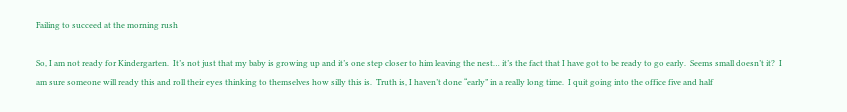Failing to succeed at the morning rush

So, I am not ready for Kindergarten.  It’s not just that my baby is growing up and it’s one step closer to him leaving the nest… it’s the fact that I have got to be ready to go early.  Seems small doesn’t it?  I am sure someone will ready this and roll their eyes thinking to themselves how silly this is.  Truth is, I haven’t done “early” in a really long time.  I quit going into the office five and half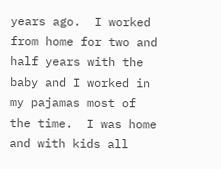years ago.  I worked from home for two and half years with the baby and I worked in my pajamas most of the time.  I was home and with kids all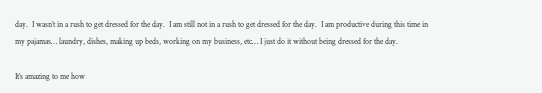day.  I wasn’t in a rush to get dressed for the day.  I am still not in a rush to get dressed for the day.  I am productive during this time in my pajamas… laundry, dishes, making up beds, working on my business, etc… I just do it without being dressed for the day.

It’s amazing to me how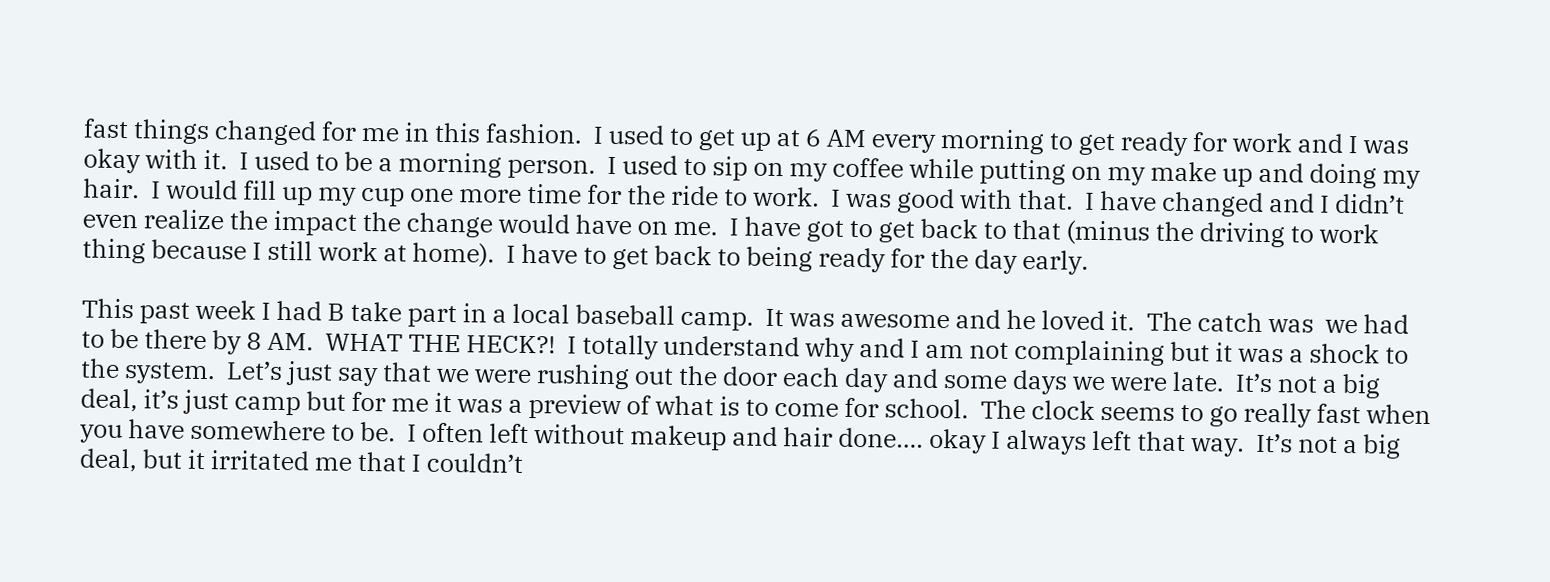fast things changed for me in this fashion.  I used to get up at 6 AM every morning to get ready for work and I was okay with it.  I used to be a morning person.  I used to sip on my coffee while putting on my make up and doing my hair.  I would fill up my cup one more time for the ride to work.  I was good with that.  I have changed and I didn’t even realize the impact the change would have on me.  I have got to get back to that (minus the driving to work thing because I still work at home).  I have to get back to being ready for the day early.

This past week I had B take part in a local baseball camp.  It was awesome and he loved it.  The catch was  we had to be there by 8 AM.  WHAT THE HECK?!  I totally understand why and I am not complaining but it was a shock to the system.  Let’s just say that we were rushing out the door each day and some days we were late.  It’s not a big deal, it’s just camp but for me it was a preview of what is to come for school.  The clock seems to go really fast when you have somewhere to be.  I often left without makeup and hair done…. okay I always left that way.  It’s not a big deal, but it irritated me that I couldn’t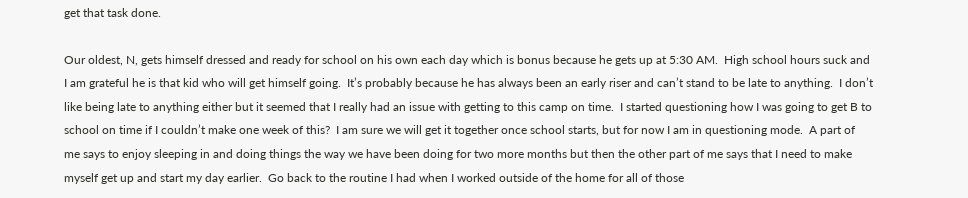get that task done.

Our oldest, N, gets himself dressed and ready for school on his own each day which is bonus because he gets up at 5:30 AM.  High school hours suck and I am grateful he is that kid who will get himself going.  It’s probably because he has always been an early riser and can’t stand to be late to anything.  I don’t like being late to anything either but it seemed that I really had an issue with getting to this camp on time.  I started questioning how I was going to get B to school on time if I couldn’t make one week of this?  I am sure we will get it together once school starts, but for now I am in questioning mode.  A part of me says to enjoy sleeping in and doing things the way we have been doing for two more months but then the other part of me says that I need to make myself get up and start my day earlier.  Go back to the routine I had when I worked outside of the home for all of those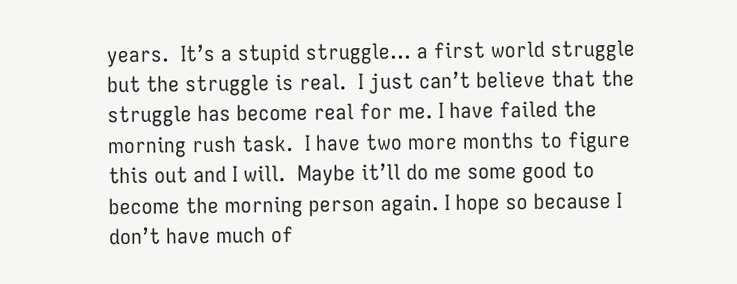years.  It’s a stupid struggle… a first world struggle but the struggle is real.  I just can’t believe that the struggle has become real for me. I have failed the morning rush task.  I have two more months to figure this out and I will.  Maybe it’ll do me some good to become the morning person again. I hope so because I don’t have much of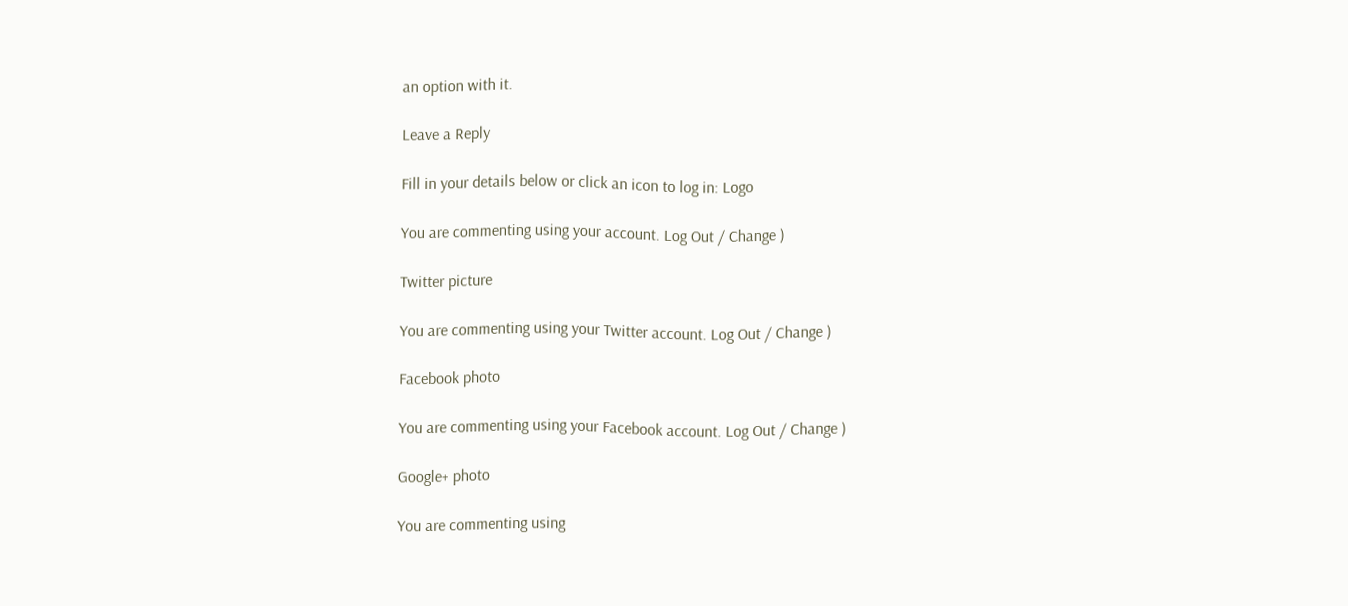an option with it.

Leave a Reply

Fill in your details below or click an icon to log in: Logo

You are commenting using your account. Log Out / Change )

Twitter picture

You are commenting using your Twitter account. Log Out / Change )

Facebook photo

You are commenting using your Facebook account. Log Out / Change )

Google+ photo

You are commenting using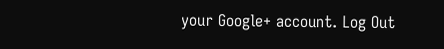your Google+ account. Log Out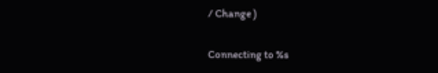/ Change )

Connecting to %s